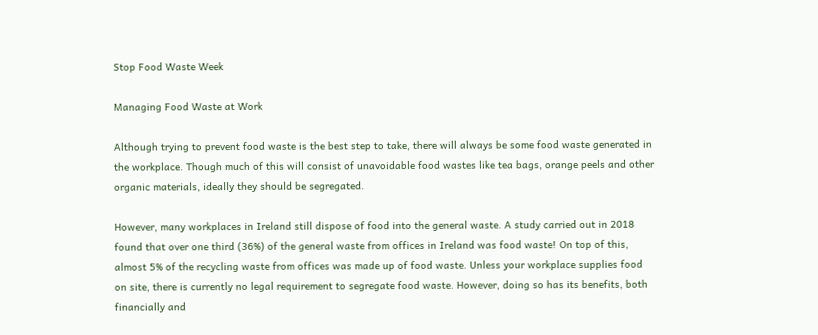Stop Food Waste Week

Managing Food Waste at Work

Although trying to prevent food waste is the best step to take, there will always be some food waste generated in the workplace. Though much of this will consist of unavoidable food wastes like tea bags, orange peels and other organic materials, ideally they should be segregated.

However, many workplaces in Ireland still dispose of food into the general waste. A study carried out in 2018 found that over one third (36%) of the general waste from offices in Ireland was food waste! On top of this, almost 5% of the recycling waste from offices was made up of food waste. Unless your workplace supplies food on site, there is currently no legal requirement to segregate food waste. However, doing so has its benefits, both financially and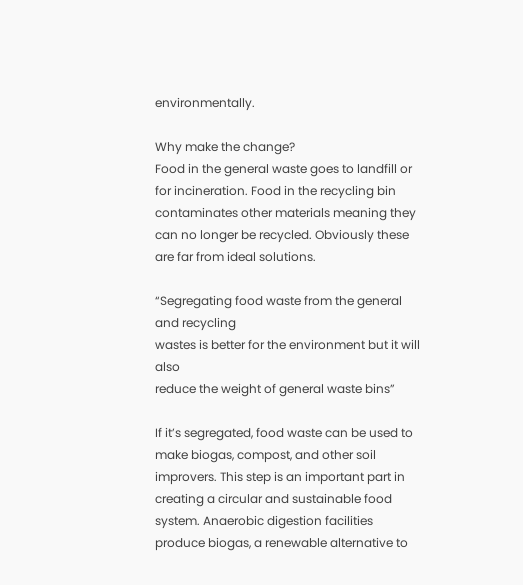environmentally.

Why make the change?
Food in the general waste goes to landfill or for incineration. Food in the recycling bin contaminates other materials meaning they can no longer be recycled. Obviously these are far from ideal solutions.

“Segregating food waste from the general and recycling
wastes is better for the environment but it will also
reduce the weight of general waste bins”

If it’s segregated, food waste can be used to make biogas, compost, and other soil improvers. This step is an important part in creating a circular and sustainable food system. Anaerobic digestion facilities produce biogas, a renewable alternative to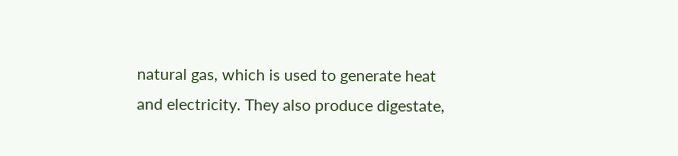natural gas, which is used to generate heat and electricity. They also produce digestate,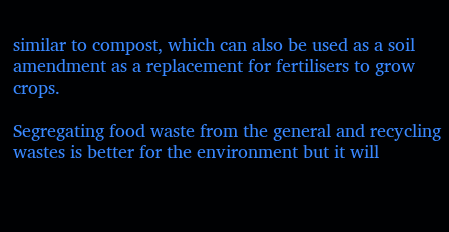similar to compost, which can also be used as a soil amendment as a replacement for fertilisers to grow crops.

Segregating food waste from the general and recycling wastes is better for the environment but it will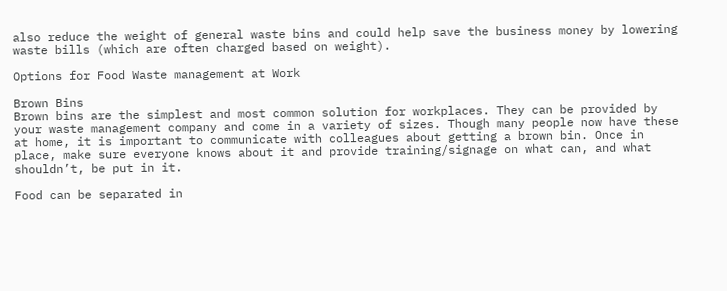also reduce the weight of general waste bins and could help save the business money by lowering waste bills (which are often charged based on weight).

Options for Food Waste management at Work

Brown Bins
Brown bins are the simplest and most common solution for workplaces. They can be provided by your waste management company and come in a variety of sizes. Though many people now have these at home, it is important to communicate with colleagues about getting a brown bin. Once in place, make sure everyone knows about it and provide training/signage on what can, and what shouldn’t, be put in it.

Food can be separated in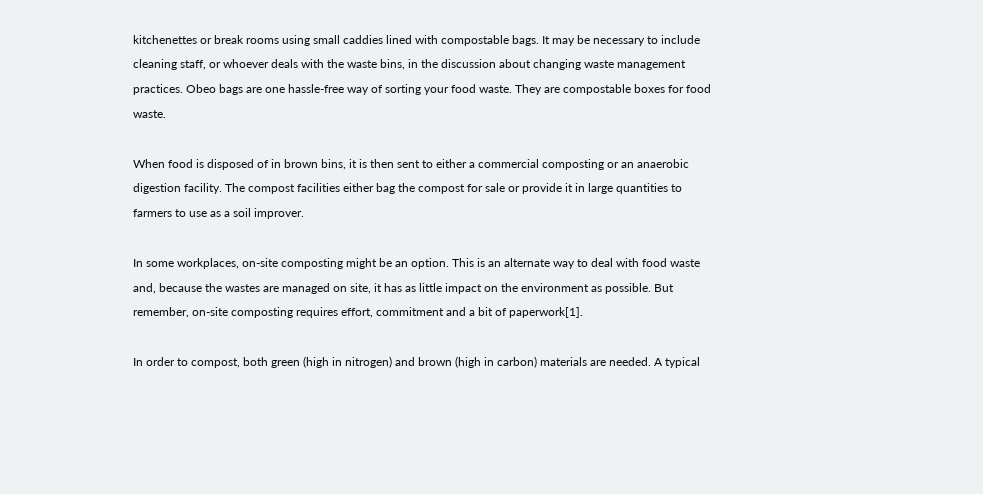kitchenettes or break rooms using small caddies lined with compostable bags. It may be necessary to include cleaning staff, or whoever deals with the waste bins, in the discussion about changing waste management practices. Obeo bags are one hassle-free way of sorting your food waste. They are compostable boxes for food waste.

When food is disposed of in brown bins, it is then sent to either a commercial composting or an anaerobic digestion facility. The compost facilities either bag the compost for sale or provide it in large quantities to farmers to use as a soil improver.

In some workplaces, on-site composting might be an option. This is an alternate way to deal with food waste and, because the wastes are managed on site, it has as little impact on the environment as possible. But remember, on-site composting requires effort, commitment and a bit of paperwork[1].

In order to compost, both green (high in nitrogen) and brown (high in carbon) materials are needed. A typical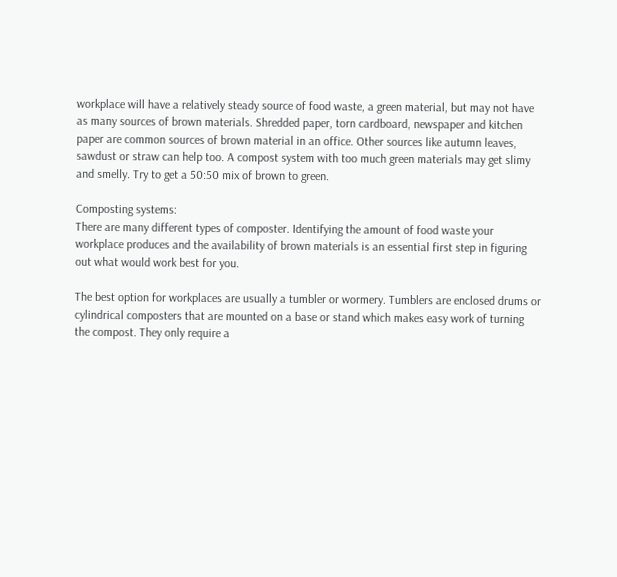workplace will have a relatively steady source of food waste, a green material, but may not have as many sources of brown materials. Shredded paper, torn cardboard, newspaper and kitchen paper are common sources of brown material in an office. Other sources like autumn leaves, sawdust or straw can help too. A compost system with too much green materials may get slimy and smelly. Try to get a 50:50 mix of brown to green.

Composting systems:
There are many different types of composter. Identifying the amount of food waste your workplace produces and the availability of brown materials is an essential first step in figuring out what would work best for you.

The best option for workplaces are usually a tumbler or wormery. Tumblers are enclosed drums or cylindrical composters that are mounted on a base or stand which makes easy work of turning the compost. They only require a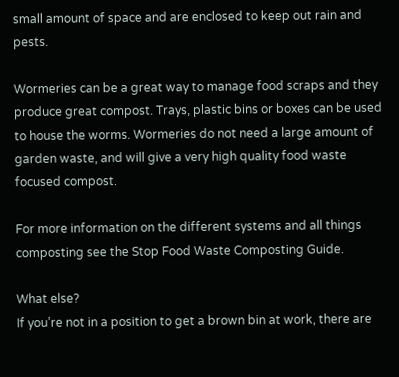small amount of space and are enclosed to keep out rain and pests.

Wormeries can be a great way to manage food scraps and they produce great compost. Trays, plastic bins or boxes can be used to house the worms. Wormeries do not need a large amount of garden waste, and will give a very high quality food waste focused compost.

For more information on the different systems and all things composting see the Stop Food Waste Composting Guide.

What else?
If you’re not in a position to get a brown bin at work, there are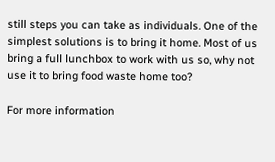still steps you can take as individuals. One of the simplest solutions is to bring it home. Most of us bring a full lunchbox to work with us so, why not use it to bring food waste home too?

For more information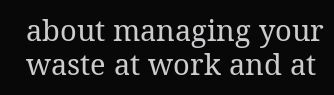about managing your waste at work and at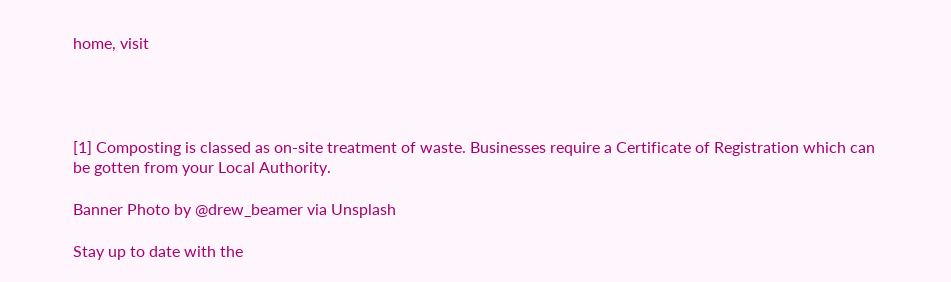home, visit




[1] Composting is classed as on-site treatment of waste. Businesses require a Certificate of Registration which can be gotten from your Local Authority.

Banner Photo by @drew_beamer via Unsplash

Stay up to date with the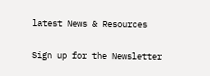latest News & Resources

Sign up for the Newsletter